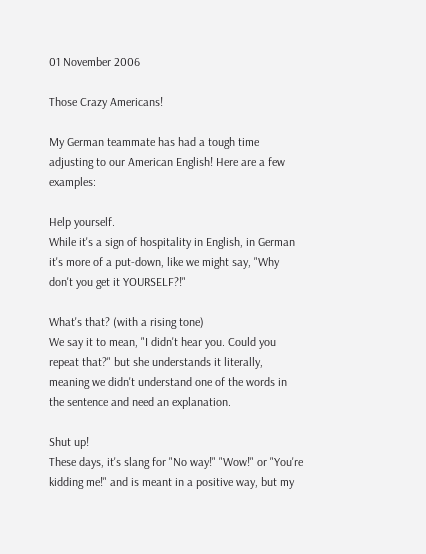01 November 2006

Those Crazy Americans!

My German teammate has had a tough time adjusting to our American English! Here are a few examples:

Help yourself.
While it's a sign of hospitality in English, in German it's more of a put-down, like we might say, "Why don't you get it YOURSELF?!"

What's that? (with a rising tone)
We say it to mean, "I didn't hear you. Could you repeat that?" but she understands it literally, meaning we didn't understand one of the words in the sentence and need an explanation.

Shut up!
These days, it's slang for "No way!" "Wow!" or "You're kidding me!" and is meant in a positive way, but my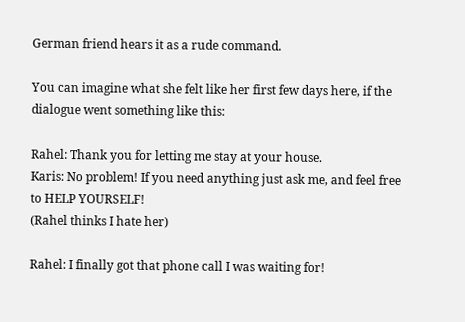German friend hears it as a rude command.

You can imagine what she felt like her first few days here, if the dialogue went something like this:

Rahel: Thank you for letting me stay at your house.
Karis: No problem! If you need anything just ask me, and feel free to HELP YOURSELF!
(Rahel thinks I hate her)

Rahel: I finally got that phone call I was waiting for!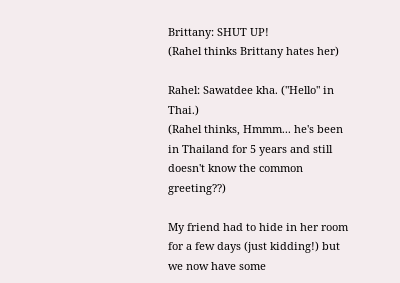Brittany: SHUT UP!
(Rahel thinks Brittany hates her)

Rahel: Sawatdee kha. ("Hello" in Thai.)
(Rahel thinks, Hmmm... he's been in Thailand for 5 years and still doesn't know the common greeting??)

My friend had to hide in her room for a few days (just kidding!) but we now have some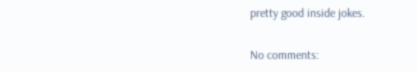pretty good inside jokes.

No comments: